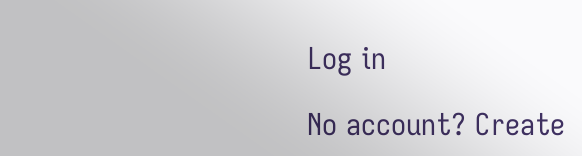Log in

No account? Create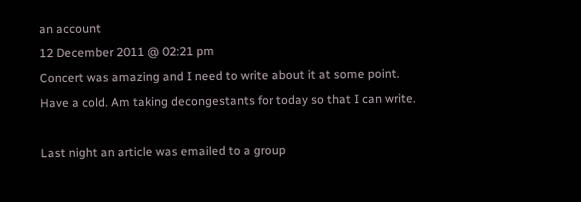an account
12 December 2011 @ 02:21 pm
Concert was amazing and I need to write about it at some point. Have a cold. Am taking decongestants for today so that I can write.

Last night an article was emailed to a group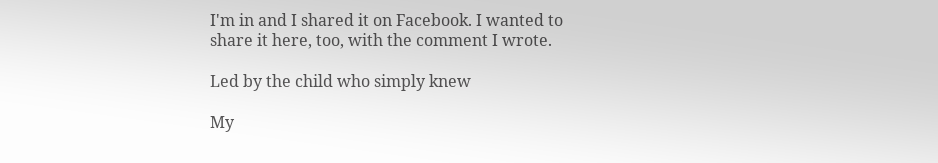I'm in and I shared it on Facebook. I wanted to share it here, too, with the comment I wrote.

Led by the child who simply knew

My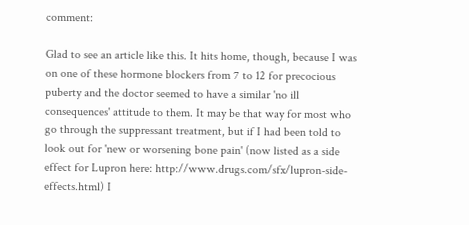comment:

Glad to see an article like this. It hits home, though, because I was on one of these hormone blockers from 7 to 12 for precocious puberty and the doctor seemed to have a similar 'no ill consequences' attitude to them. It may be that way for most who go through the suppressant treatment, but if I had been told to look out for 'new or worsening bone pain' (now listed as a side effect for Lupron here: http://www.drugs.com/sfx/lupron-side-effects.html) I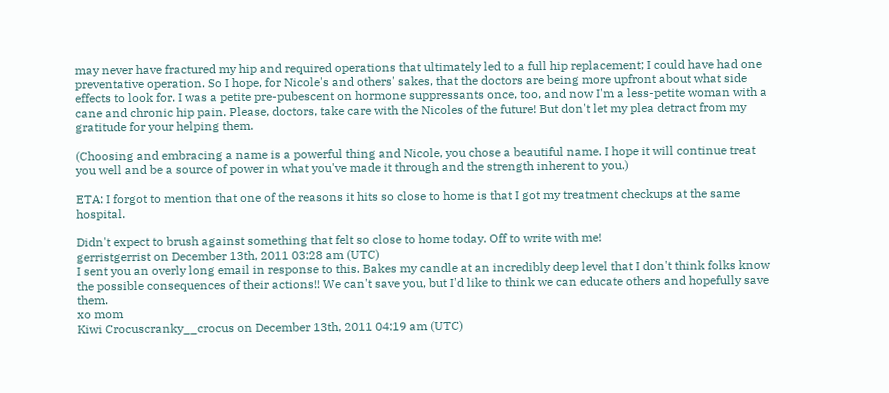may never have fractured my hip and required operations that ultimately led to a full hip replacement; I could have had one preventative operation. So I hope, for Nicole's and others' sakes, that the doctors are being more upfront about what side effects to look for. I was a petite pre-pubescent on hormone suppressants once, too, and now I'm a less-petite woman with a cane and chronic hip pain. Please, doctors, take care with the Nicoles of the future! But don't let my plea detract from my gratitude for your helping them.

(Choosing and embracing a name is a powerful thing and Nicole, you chose a beautiful name. I hope it will continue treat you well and be a source of power in what you've made it through and the strength inherent to you.)

ETA: I forgot to mention that one of the reasons it hits so close to home is that I got my treatment checkups at the same hospital.

Didn't expect to brush against something that felt so close to home today. Off to write with me!
gerristgerrist on December 13th, 2011 03:28 am (UTC)
I sent you an overly long email in response to this. Bakes my candle at an incredibly deep level that I don't think folks know the possible consequences of their actions!! We can't save you, but I'd like to think we can educate others and hopefully save them.
xo mom
Kiwi Crocuscranky__crocus on December 13th, 2011 04:19 am (UTC)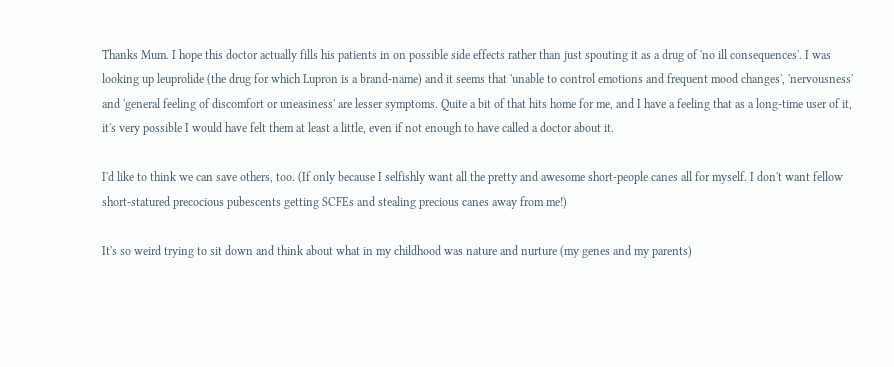Thanks Mum. I hope this doctor actually fills his patients in on possible side effects rather than just spouting it as a drug of 'no ill consequences'. I was looking up leuprolide (the drug for which Lupron is a brand-name) and it seems that 'unable to control emotions and frequent mood changes', 'nervousness' and 'general feeling of discomfort or uneasiness' are lesser symptoms. Quite a bit of that hits home for me, and I have a feeling that as a long-time user of it, it's very possible I would have felt them at least a little, even if not enough to have called a doctor about it.

I'd like to think we can save others, too. (If only because I selfishly want all the pretty and awesome short-people canes all for myself. I don't want fellow short-statured precocious pubescents getting SCFEs and stealing precious canes away from me!)

It's so weird trying to sit down and think about what in my childhood was nature and nurture (my genes and my parents)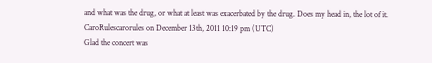and what was the drug, or what at least was exacerbated by the drug. Does my head in, the lot of it.
CaroRulescarorules on December 13th, 2011 10:19 pm (UTC)
Glad the concert was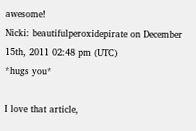awesome!
Nicki: beautifulperoxidepirate on December 15th, 2011 02:48 pm (UTC)
*hugs you*

I love that article,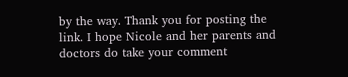by the way. Thank you for posting the link. I hope Nicole and her parents and doctors do take your comment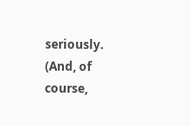seriously. (And, of course,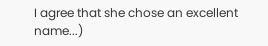I agree that she chose an excellent name...)